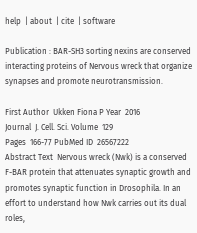help  | about  | cite  | software

Publication : BAR-SH3 sorting nexins are conserved interacting proteins of Nervous wreck that organize synapses and promote neurotransmission.

First Author  Ukken Fiona P Year  2016
Journal  J. Cell. Sci. Volume  129
Pages  166-77 PubMed ID  26567222
Abstract Text  Nervous wreck (Nwk) is a conserved F-BAR protein that attenuates synaptic growth and promotes synaptic function in Drosophila. In an effort to understand how Nwk carries out its dual roles,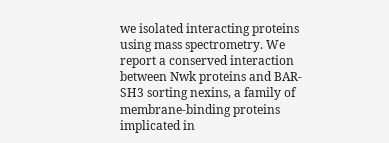we isolated interacting proteins using mass spectrometry. We report a conserved interaction between Nwk proteins and BAR-SH3 sorting nexins, a family of membrane-binding proteins implicated in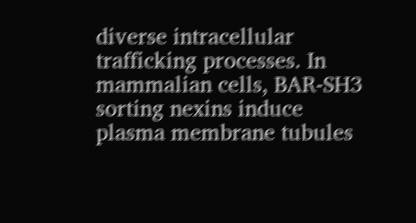diverse intracellular trafficking processes. In mammalian cells, BAR-SH3 sorting nexins induce plasma membrane tubules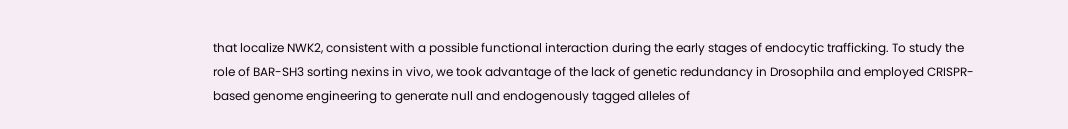that localize NWK2, consistent with a possible functional interaction during the early stages of endocytic trafficking. To study the role of BAR-SH3 sorting nexins in vivo, we took advantage of the lack of genetic redundancy in Drosophila and employed CRISPR-based genome engineering to generate null and endogenously tagged alleles of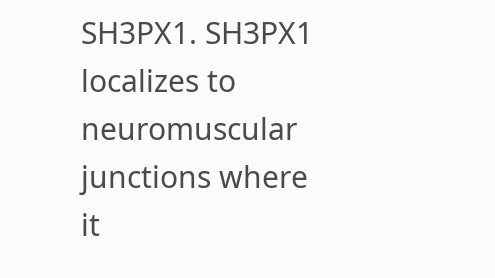SH3PX1. SH3PX1 localizes to neuromuscular junctions where it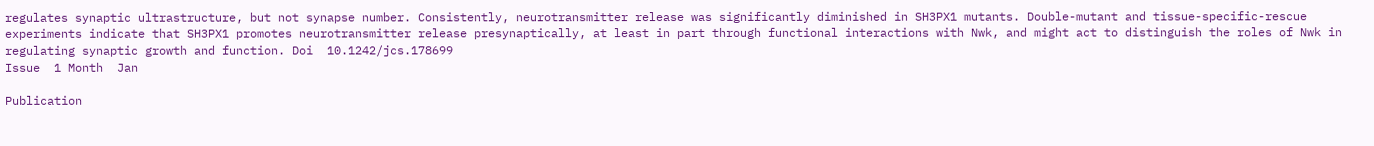regulates synaptic ultrastructure, but not synapse number. Consistently, neurotransmitter release was significantly diminished in SH3PX1 mutants. Double-mutant and tissue-specific-rescue experiments indicate that SH3PX1 promotes neurotransmitter release presynaptically, at least in part through functional interactions with Nwk, and might act to distinguish the roles of Nwk in regulating synaptic growth and function. Doi  10.1242/jcs.178699
Issue  1 Month  Jan

Publication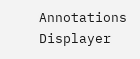Annotations Displayer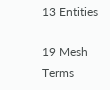13 Entities

19 Mesh Terms